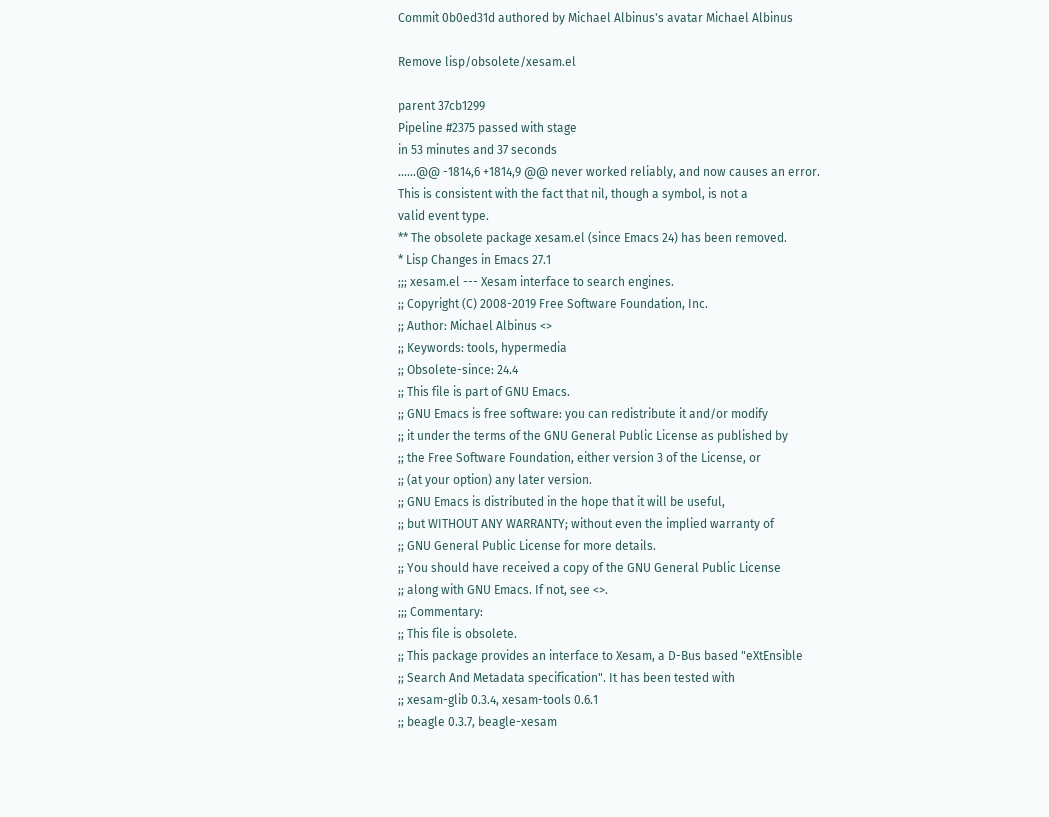Commit 0b0ed31d authored by Michael Albinus's avatar Michael Albinus

Remove lisp/obsolete/xesam.el

parent 37cb1299
Pipeline #2375 passed with stage
in 53 minutes and 37 seconds
......@@ -1814,6 +1814,9 @@ never worked reliably, and now causes an error.
This is consistent with the fact that nil, though a symbol, is not a
valid event type.
** The obsolete package xesam.el (since Emacs 24) has been removed.
* Lisp Changes in Emacs 27.1
;;; xesam.el --- Xesam interface to search engines.
;; Copyright (C) 2008-2019 Free Software Foundation, Inc.
;; Author: Michael Albinus <>
;; Keywords: tools, hypermedia
;; Obsolete-since: 24.4
;; This file is part of GNU Emacs.
;; GNU Emacs is free software: you can redistribute it and/or modify
;; it under the terms of the GNU General Public License as published by
;; the Free Software Foundation, either version 3 of the License, or
;; (at your option) any later version.
;; GNU Emacs is distributed in the hope that it will be useful,
;; but WITHOUT ANY WARRANTY; without even the implied warranty of
;; GNU General Public License for more details.
;; You should have received a copy of the GNU General Public License
;; along with GNU Emacs. If not, see <>.
;;; Commentary:
;; This file is obsolete.
;; This package provides an interface to Xesam, a D-Bus based "eXtEnsible
;; Search And Metadata specification". It has been tested with
;; xesam-glib 0.3.4, xesam-tools 0.6.1
;; beagle 0.3.7, beagle-xesam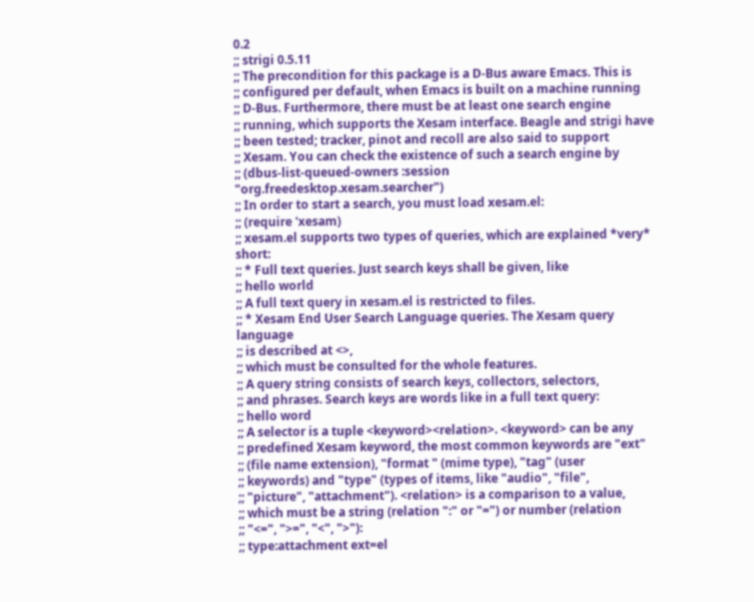0.2
;; strigi 0.5.11
;; The precondition for this package is a D-Bus aware Emacs. This is
;; configured per default, when Emacs is built on a machine running
;; D-Bus. Furthermore, there must be at least one search engine
;; running, which supports the Xesam interface. Beagle and strigi have
;; been tested; tracker, pinot and recoll are also said to support
;; Xesam. You can check the existence of such a search engine by
;; (dbus-list-queued-owners :session "org.freedesktop.xesam.searcher")
;; In order to start a search, you must load xesam.el:
;; (require 'xesam)
;; xesam.el supports two types of queries, which are explained *very* short:
;; * Full text queries. Just search keys shall be given, like
;; hello world
;; A full text query in xesam.el is restricted to files.
;; * Xesam End User Search Language queries. The Xesam query language
;; is described at <>,
;; which must be consulted for the whole features.
;; A query string consists of search keys, collectors, selectors,
;; and phrases. Search keys are words like in a full text query:
;; hello word
;; A selector is a tuple <keyword><relation>. <keyword> can be any
;; predefined Xesam keyword, the most common keywords are "ext"
;; (file name extension), "format " (mime type), "tag" (user
;; keywords) and "type" (types of items, like "audio", "file",
;; "picture", "attachment"). <relation> is a comparison to a value,
;; which must be a string (relation ":" or "=") or number (relation
;; "<=", ">=", "<", ">"):
;; type:attachment ext=el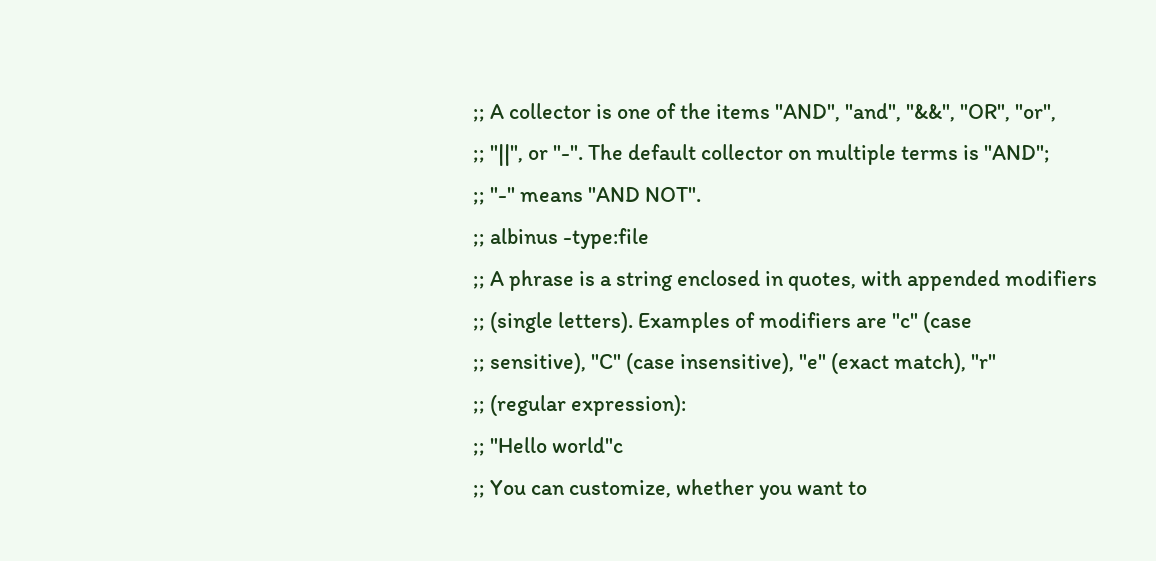;; A collector is one of the items "AND", "and", "&&", "OR", "or",
;; "||", or "-". The default collector on multiple terms is "AND";
;; "-" means "AND NOT".
;; albinus -type:file
;; A phrase is a string enclosed in quotes, with appended modifiers
;; (single letters). Examples of modifiers are "c" (case
;; sensitive), "C" (case insensitive), "e" (exact match), "r"
;; (regular expression):
;; "Hello world"c
;; You can customize, whether you want to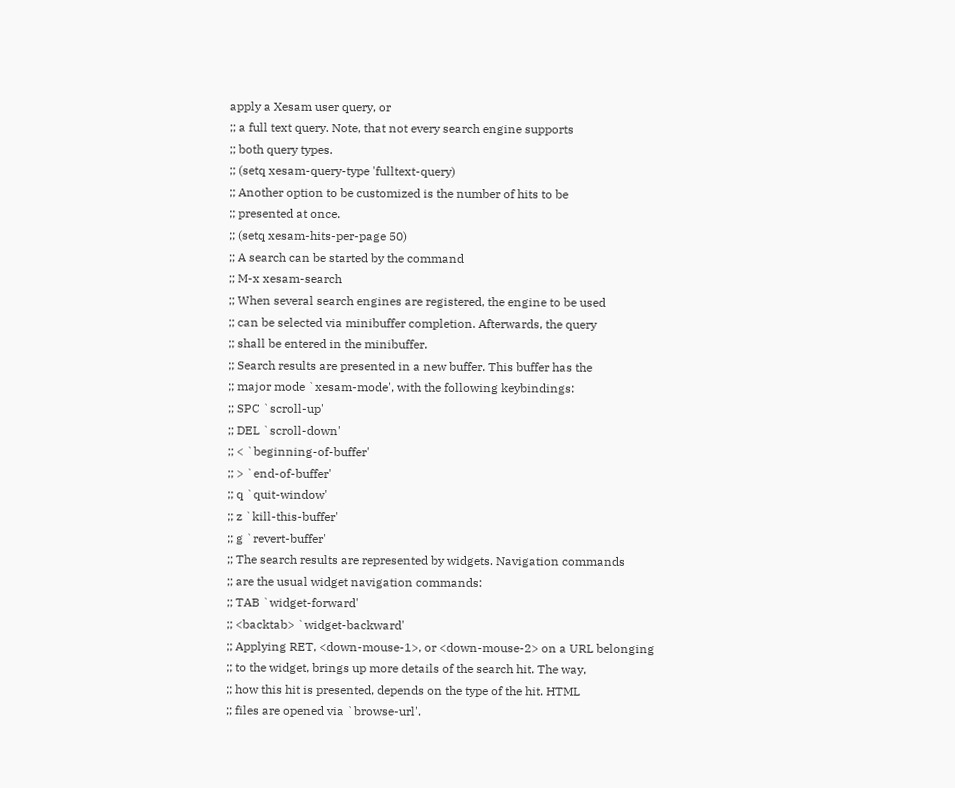apply a Xesam user query, or
;; a full text query. Note, that not every search engine supports
;; both query types.
;; (setq xesam-query-type 'fulltext-query)
;; Another option to be customized is the number of hits to be
;; presented at once.
;; (setq xesam-hits-per-page 50)
;; A search can be started by the command
;; M-x xesam-search
;; When several search engines are registered, the engine to be used
;; can be selected via minibuffer completion. Afterwards, the query
;; shall be entered in the minibuffer.
;; Search results are presented in a new buffer. This buffer has the
;; major mode `xesam-mode', with the following keybindings:
;; SPC `scroll-up'
;; DEL `scroll-down'
;; < `beginning-of-buffer'
;; > `end-of-buffer'
;; q `quit-window'
;; z `kill-this-buffer'
;; g `revert-buffer'
;; The search results are represented by widgets. Navigation commands
;; are the usual widget navigation commands:
;; TAB `widget-forward'
;; <backtab> `widget-backward'
;; Applying RET, <down-mouse-1>, or <down-mouse-2> on a URL belonging
;; to the widget, brings up more details of the search hit. The way,
;; how this hit is presented, depends on the type of the hit. HTML
;; files are opened via `browse-url'.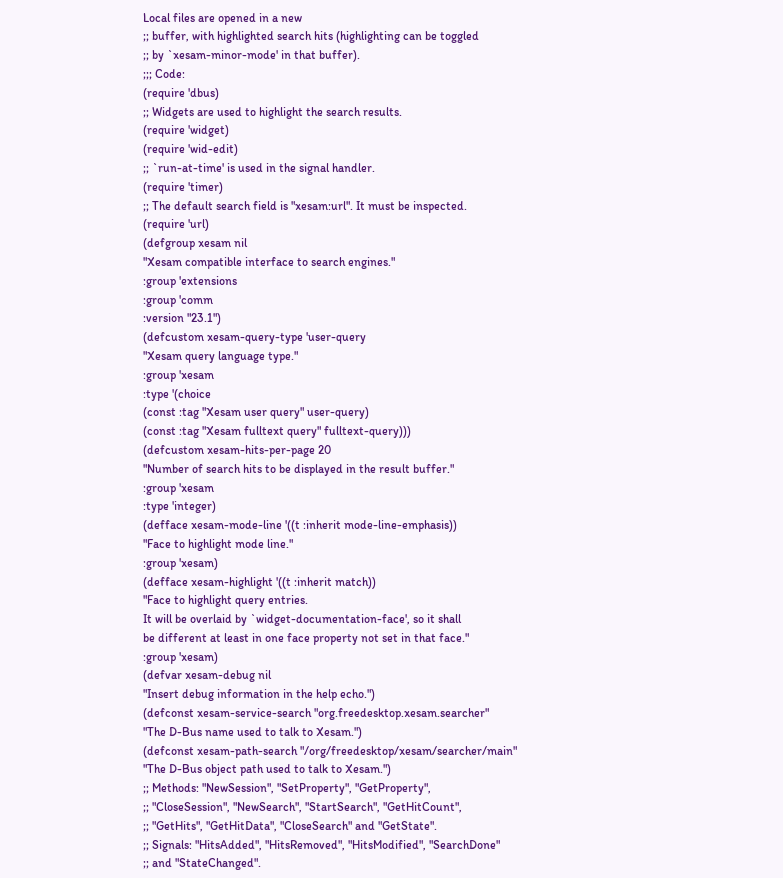Local files are opened in a new
;; buffer, with highlighted search hits (highlighting can be toggled
;; by `xesam-minor-mode' in that buffer).
;;; Code:
(require 'dbus)
;; Widgets are used to highlight the search results.
(require 'widget)
(require 'wid-edit)
;; `run-at-time' is used in the signal handler.
(require 'timer)
;; The default search field is "xesam:url". It must be inspected.
(require 'url)
(defgroup xesam nil
"Xesam compatible interface to search engines."
:group 'extensions
:group 'comm
:version "23.1")
(defcustom xesam-query-type 'user-query
"Xesam query language type."
:group 'xesam
:type '(choice
(const :tag "Xesam user query" user-query)
(const :tag "Xesam fulltext query" fulltext-query)))
(defcustom xesam-hits-per-page 20
"Number of search hits to be displayed in the result buffer."
:group 'xesam
:type 'integer)
(defface xesam-mode-line '((t :inherit mode-line-emphasis))
"Face to highlight mode line."
:group 'xesam)
(defface xesam-highlight '((t :inherit match))
"Face to highlight query entries.
It will be overlaid by `widget-documentation-face', so it shall
be different at least in one face property not set in that face."
:group 'xesam)
(defvar xesam-debug nil
"Insert debug information in the help echo.")
(defconst xesam-service-search "org.freedesktop.xesam.searcher"
"The D-Bus name used to talk to Xesam.")
(defconst xesam-path-search "/org/freedesktop/xesam/searcher/main"
"The D-Bus object path used to talk to Xesam.")
;; Methods: "NewSession", "SetProperty", "GetProperty",
;; "CloseSession", "NewSearch", "StartSearch", "GetHitCount",
;; "GetHits", "GetHitData", "CloseSearch" and "GetState".
;; Signals: "HitsAdded", "HitsRemoved", "HitsModified", "SearchDone"
;; and "StateChanged".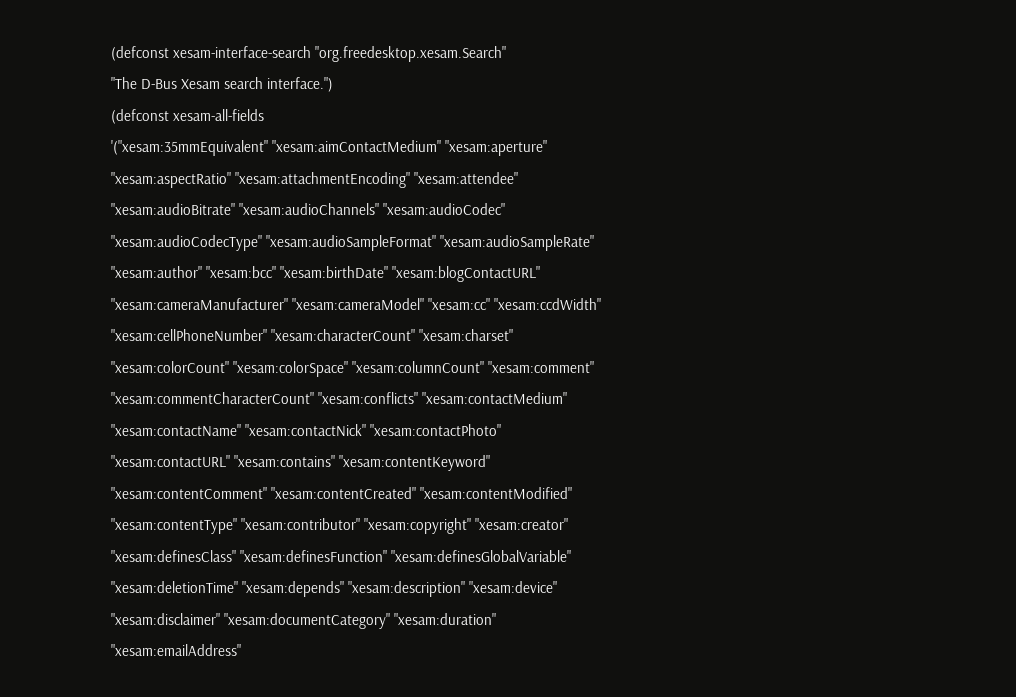(defconst xesam-interface-search "org.freedesktop.xesam.Search"
"The D-Bus Xesam search interface.")
(defconst xesam-all-fields
'("xesam:35mmEquivalent" "xesam:aimContactMedium" "xesam:aperture"
"xesam:aspectRatio" "xesam:attachmentEncoding" "xesam:attendee"
"xesam:audioBitrate" "xesam:audioChannels" "xesam:audioCodec"
"xesam:audioCodecType" "xesam:audioSampleFormat" "xesam:audioSampleRate"
"xesam:author" "xesam:bcc" "xesam:birthDate" "xesam:blogContactURL"
"xesam:cameraManufacturer" "xesam:cameraModel" "xesam:cc" "xesam:ccdWidth"
"xesam:cellPhoneNumber" "xesam:characterCount" "xesam:charset"
"xesam:colorCount" "xesam:colorSpace" "xesam:columnCount" "xesam:comment"
"xesam:commentCharacterCount" "xesam:conflicts" "xesam:contactMedium"
"xesam:contactName" "xesam:contactNick" "xesam:contactPhoto"
"xesam:contactURL" "xesam:contains" "xesam:contentKeyword"
"xesam:contentComment" "xesam:contentCreated" "xesam:contentModified"
"xesam:contentType" "xesam:contributor" "xesam:copyright" "xesam:creator"
"xesam:definesClass" "xesam:definesFunction" "xesam:definesGlobalVariable"
"xesam:deletionTime" "xesam:depends" "xesam:description" "xesam:device"
"xesam:disclaimer" "xesam:documentCategory" "xesam:duration"
"xesam:emailAddress"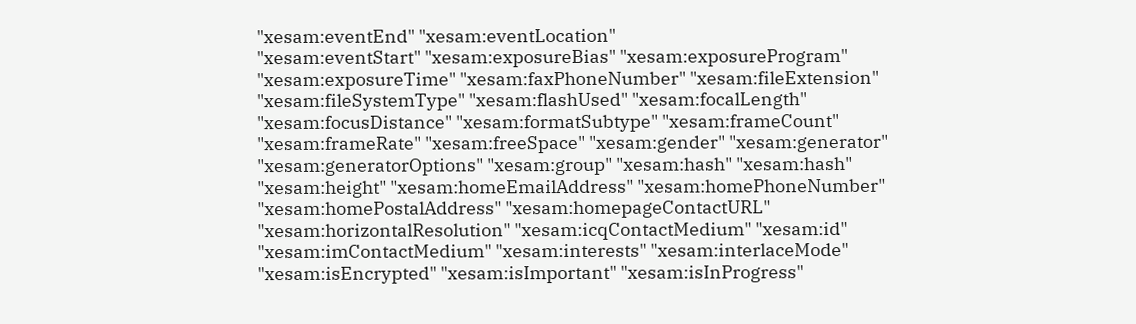"xesam:eventEnd" "xesam:eventLocation"
"xesam:eventStart" "xesam:exposureBias" "xesam:exposureProgram"
"xesam:exposureTime" "xesam:faxPhoneNumber" "xesam:fileExtension"
"xesam:fileSystemType" "xesam:flashUsed" "xesam:focalLength"
"xesam:focusDistance" "xesam:formatSubtype" "xesam:frameCount"
"xesam:frameRate" "xesam:freeSpace" "xesam:gender" "xesam:generator"
"xesam:generatorOptions" "xesam:group" "xesam:hash" "xesam:hash"
"xesam:height" "xesam:homeEmailAddress" "xesam:homePhoneNumber"
"xesam:homePostalAddress" "xesam:homepageContactURL"
"xesam:horizontalResolution" "xesam:icqContactMedium" "xesam:id"
"xesam:imContactMedium" "xesam:interests" "xesam:interlaceMode"
"xesam:isEncrypted" "xesam:isImportant" "xesam:isInProgress"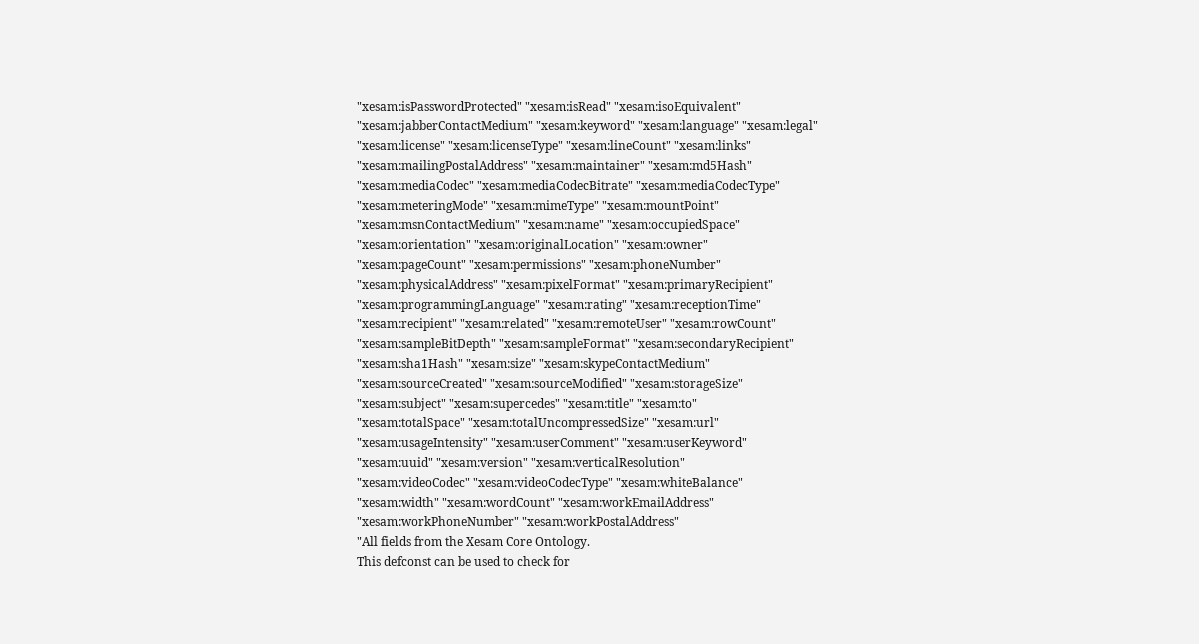"xesam:isPasswordProtected" "xesam:isRead" "xesam:isoEquivalent"
"xesam:jabberContactMedium" "xesam:keyword" "xesam:language" "xesam:legal"
"xesam:license" "xesam:licenseType" "xesam:lineCount" "xesam:links"
"xesam:mailingPostalAddress" "xesam:maintainer" "xesam:md5Hash"
"xesam:mediaCodec" "xesam:mediaCodecBitrate" "xesam:mediaCodecType"
"xesam:meteringMode" "xesam:mimeType" "xesam:mountPoint"
"xesam:msnContactMedium" "xesam:name" "xesam:occupiedSpace"
"xesam:orientation" "xesam:originalLocation" "xesam:owner"
"xesam:pageCount" "xesam:permissions" "xesam:phoneNumber"
"xesam:physicalAddress" "xesam:pixelFormat" "xesam:primaryRecipient"
"xesam:programmingLanguage" "xesam:rating" "xesam:receptionTime"
"xesam:recipient" "xesam:related" "xesam:remoteUser" "xesam:rowCount"
"xesam:sampleBitDepth" "xesam:sampleFormat" "xesam:secondaryRecipient"
"xesam:sha1Hash" "xesam:size" "xesam:skypeContactMedium"
"xesam:sourceCreated" "xesam:sourceModified" "xesam:storageSize"
"xesam:subject" "xesam:supercedes" "xesam:title" "xesam:to"
"xesam:totalSpace" "xesam:totalUncompressedSize" "xesam:url"
"xesam:usageIntensity" "xesam:userComment" "xesam:userKeyword"
"xesam:uuid" "xesam:version" "xesam:verticalResolution"
"xesam:videoCodec" "xesam:videoCodecType" "xesam:whiteBalance"
"xesam:width" "xesam:wordCount" "xesam:workEmailAddress"
"xesam:workPhoneNumber" "xesam:workPostalAddress"
"All fields from the Xesam Core Ontology.
This defconst can be used to check for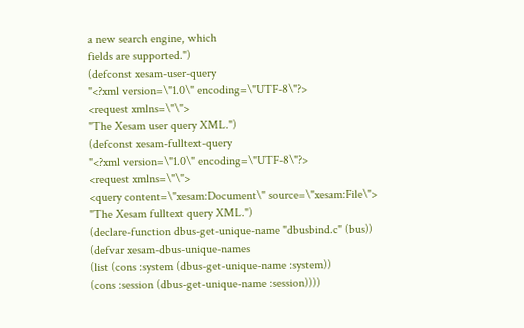a new search engine, which
fields are supported.")
(defconst xesam-user-query
"<?xml version=\"1.0\" encoding=\"UTF-8\"?>
<request xmlns=\"\">
"The Xesam user query XML.")
(defconst xesam-fulltext-query
"<?xml version=\"1.0\" encoding=\"UTF-8\"?>
<request xmlns=\"\">
<query content=\"xesam:Document\" source=\"xesam:File\">
"The Xesam fulltext query XML.")
(declare-function dbus-get-unique-name "dbusbind.c" (bus))
(defvar xesam-dbus-unique-names
(list (cons :system (dbus-get-unique-name :system))
(cons :session (dbus-get-unique-name :session))))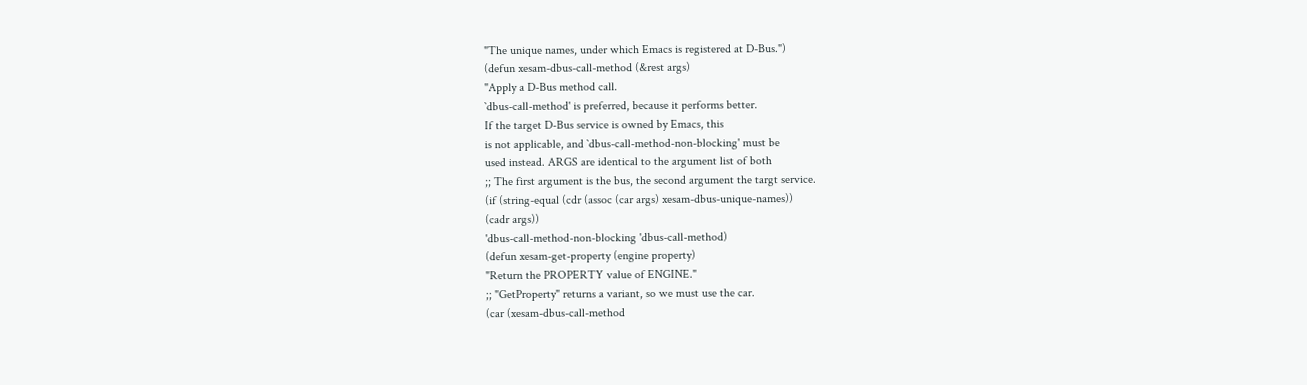"The unique names, under which Emacs is registered at D-Bus.")
(defun xesam-dbus-call-method (&rest args)
"Apply a D-Bus method call.
`dbus-call-method' is preferred, because it performs better.
If the target D-Bus service is owned by Emacs, this
is not applicable, and `dbus-call-method-non-blocking' must be
used instead. ARGS are identical to the argument list of both
;; The first argument is the bus, the second argument the targt service.
(if (string-equal (cdr (assoc (car args) xesam-dbus-unique-names))
(cadr args))
'dbus-call-method-non-blocking 'dbus-call-method)
(defun xesam-get-property (engine property)
"Return the PROPERTY value of ENGINE."
;; "GetProperty" returns a variant, so we must use the car.
(car (xesam-dbus-call-method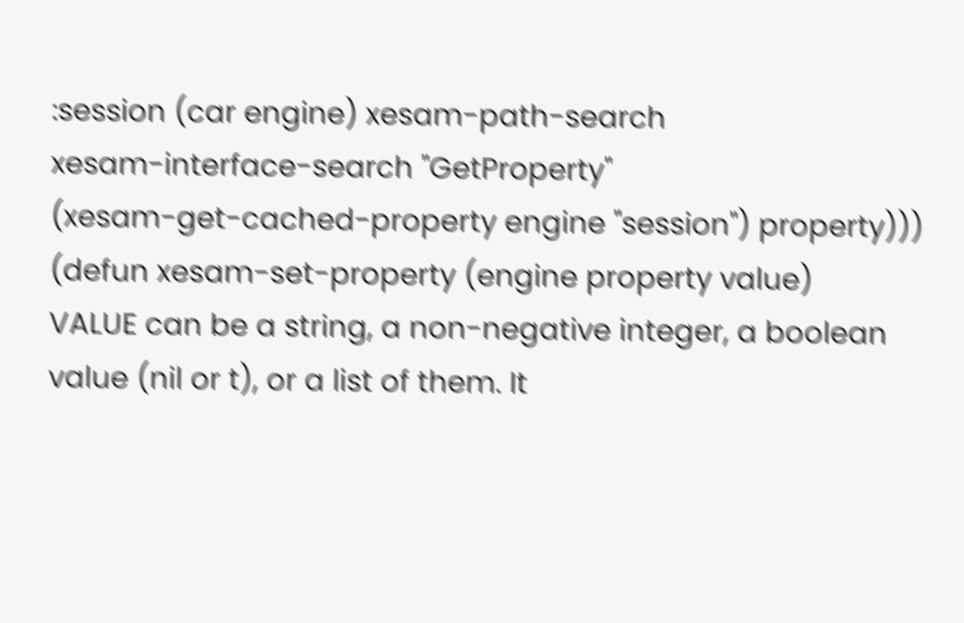:session (car engine) xesam-path-search
xesam-interface-search "GetProperty"
(xesam-get-cached-property engine "session") property)))
(defun xesam-set-property (engine property value)
VALUE can be a string, a non-negative integer, a boolean
value (nil or t), or a list of them. It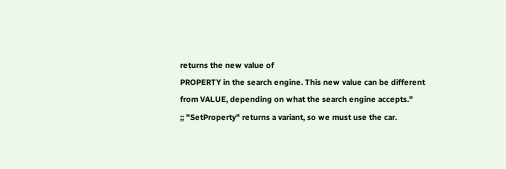returns the new value of
PROPERTY in the search engine. This new value can be different
from VALUE, depending on what the search engine accepts."
;; "SetProperty" returns a variant, so we must use the car.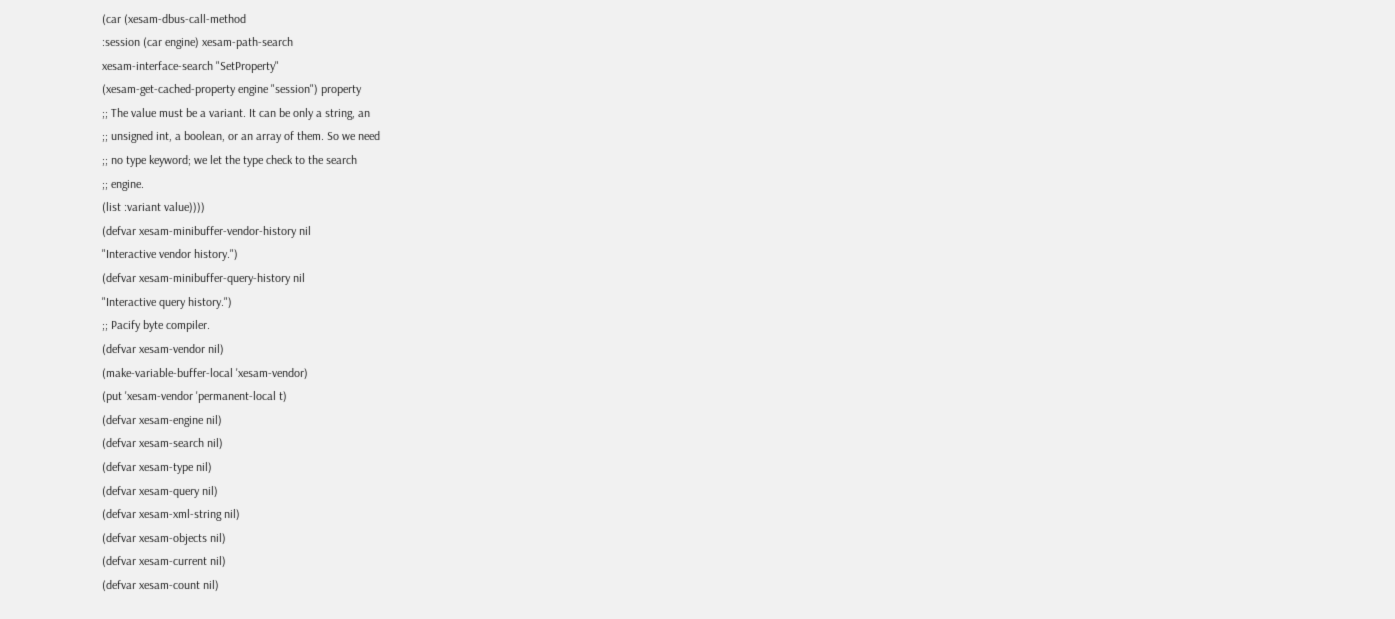(car (xesam-dbus-call-method
:session (car engine) xesam-path-search
xesam-interface-search "SetProperty"
(xesam-get-cached-property engine "session") property
;; The value must be a variant. It can be only a string, an
;; unsigned int, a boolean, or an array of them. So we need
;; no type keyword; we let the type check to the search
;; engine.
(list :variant value))))
(defvar xesam-minibuffer-vendor-history nil
"Interactive vendor history.")
(defvar xesam-minibuffer-query-history nil
"Interactive query history.")
;; Pacify byte compiler.
(defvar xesam-vendor nil)
(make-variable-buffer-local 'xesam-vendor)
(put 'xesam-vendor 'permanent-local t)
(defvar xesam-engine nil)
(defvar xesam-search nil)
(defvar xesam-type nil)
(defvar xesam-query nil)
(defvar xesam-xml-string nil)
(defvar xesam-objects nil)
(defvar xesam-current nil)
(defvar xesam-count nil)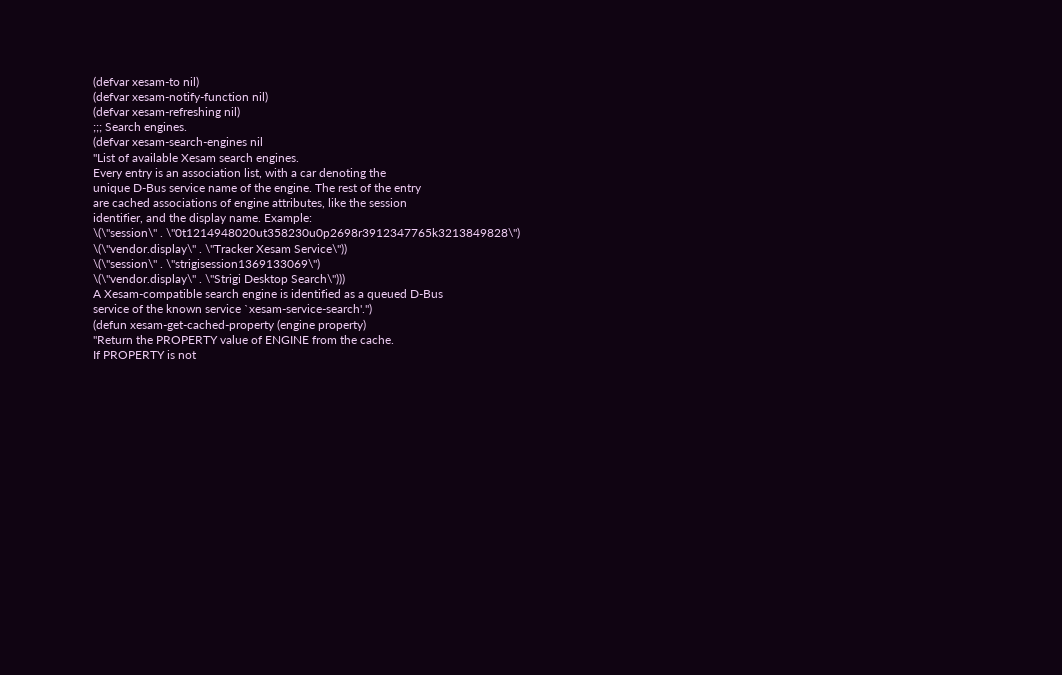(defvar xesam-to nil)
(defvar xesam-notify-function nil)
(defvar xesam-refreshing nil)
;;; Search engines.
(defvar xesam-search-engines nil
"List of available Xesam search engines.
Every entry is an association list, with a car denoting the
unique D-Bus service name of the engine. The rest of the entry
are cached associations of engine attributes, like the session
identifier, and the display name. Example:
\(\"session\" . \"0t1214948020ut358230u0p2698r3912347765k3213849828\")
\(\"vendor.display\" . \"Tracker Xesam Service\"))
\(\"session\" . \"strigisession1369133069\")
\(\"vendor.display\" . \"Strigi Desktop Search\")))
A Xesam-compatible search engine is identified as a queued D-Bus
service of the known service `xesam-service-search'.")
(defun xesam-get-cached-property (engine property)
"Return the PROPERTY value of ENGINE from the cache.
If PROPERTY is not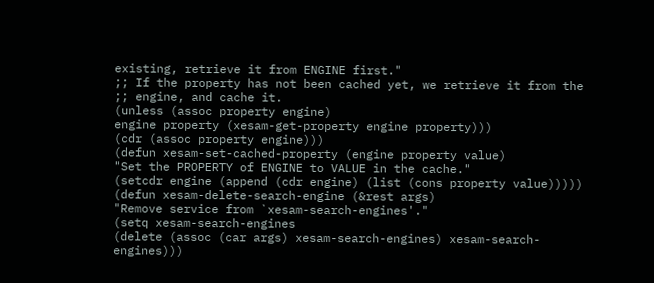existing, retrieve it from ENGINE first."
;; If the property has not been cached yet, we retrieve it from the
;; engine, and cache it.
(unless (assoc property engine)
engine property (xesam-get-property engine property)))
(cdr (assoc property engine)))
(defun xesam-set-cached-property (engine property value)
"Set the PROPERTY of ENGINE to VALUE in the cache."
(setcdr engine (append (cdr engine) (list (cons property value)))))
(defun xesam-delete-search-engine (&rest args)
"Remove service from `xesam-search-engines'."
(setq xesam-search-engines
(delete (assoc (car args) xesam-search-engines) xesam-search-engines)))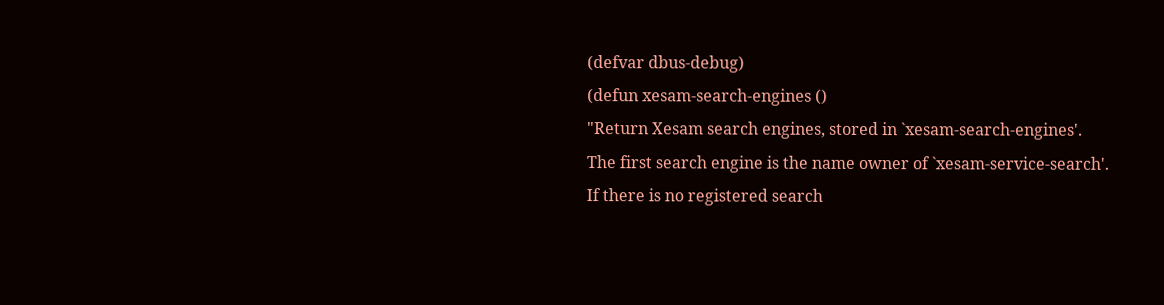(defvar dbus-debug)
(defun xesam-search-engines ()
"Return Xesam search engines, stored in `xesam-search-engines'.
The first search engine is the name owner of `xesam-service-search'.
If there is no registered search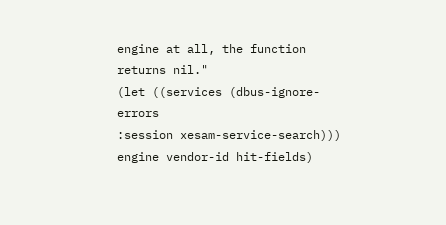engine at all, the function returns nil."
(let ((services (dbus-ignore-errors
:session xesam-service-search)))
engine vendor-id hit-fields)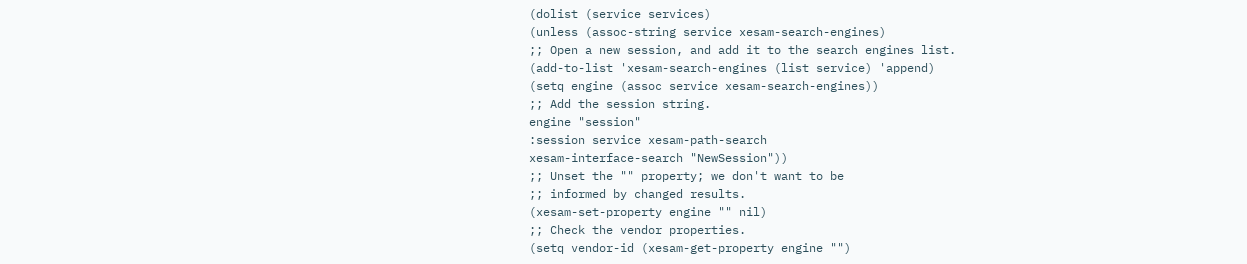(dolist (service services)
(unless (assoc-string service xesam-search-engines)
;; Open a new session, and add it to the search engines list.
(add-to-list 'xesam-search-engines (list service) 'append)
(setq engine (assoc service xesam-search-engines))
;; Add the session string.
engine "session"
:session service xesam-path-search
xesam-interface-search "NewSession"))
;; Unset the "" property; we don't want to be
;; informed by changed results.
(xesam-set-property engine "" nil)
;; Check the vendor properties.
(setq vendor-id (xesam-get-property engine "")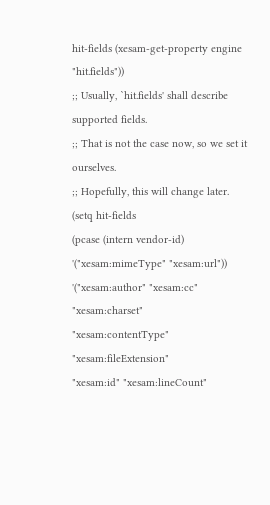hit-fields (xesam-get-property engine "hit.fields"))
;; Usually, `hit.fields' shall describe supported fields.
;; That is not the case now, so we set it ourselves.
;; Hopefully, this will change later.
(setq hit-fields
(pcase (intern vendor-id)
'("xesam:mimeType" "xesam:url"))
'("xesam:author" "xesam:cc" "xesam:charset"
"xesam:contentType" "xesam:fileExtension"
"xesam:id" "xesam:lineCount"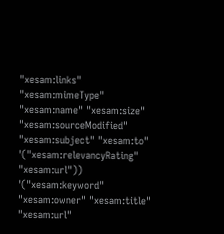"xesam:links"
"xesam:mimeType" "xesam:name" "xesam:size"
"xesam:sourceModified" "xesam:subject" "xesam:to"
'("xesam:relevancyRating" "xesam:url"))
'("xesam:keyword" "xesam:owner" "xesam:title"
"xesam:url"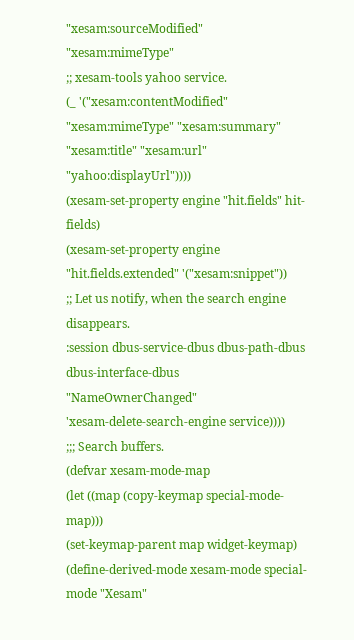"xesam:sourceModified" "xesam:mimeType"
;; xesam-tools yahoo service.
(_ '("xesam:contentModified" "xesam:mimeType" "xesam:summary"
"xesam:title" "xesam:url" "yahoo:displayUrl"))))
(xesam-set-property engine "hit.fields" hit-fields)
(xesam-set-property engine "hit.fields.extended" '("xesam:snippet"))
;; Let us notify, when the search engine disappears.
:session dbus-service-dbus dbus-path-dbus
dbus-interface-dbus "NameOwnerChanged"
'xesam-delete-search-engine service))))
;;; Search buffers.
(defvar xesam-mode-map
(let ((map (copy-keymap special-mode-map)))
(set-keymap-parent map widget-keymap)
(define-derived-mode xesam-mode special-mode "Xesam"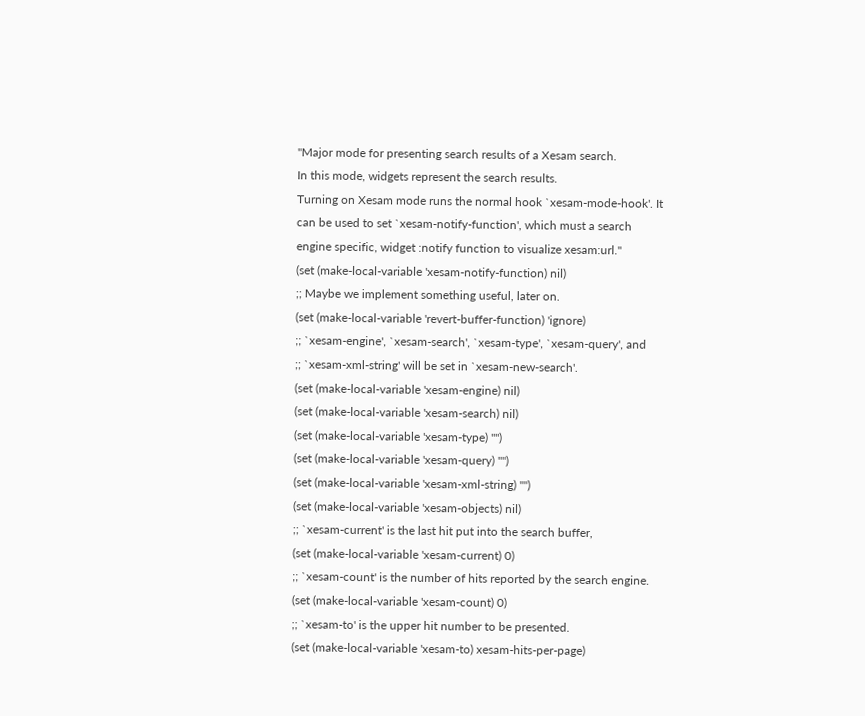"Major mode for presenting search results of a Xesam search.
In this mode, widgets represent the search results.
Turning on Xesam mode runs the normal hook `xesam-mode-hook'. It
can be used to set `xesam-notify-function', which must a search
engine specific, widget :notify function to visualize xesam:url."
(set (make-local-variable 'xesam-notify-function) nil)
;; Maybe we implement something useful, later on.
(set (make-local-variable 'revert-buffer-function) 'ignore)
;; `xesam-engine', `xesam-search', `xesam-type', `xesam-query', and
;; `xesam-xml-string' will be set in `xesam-new-search'.
(set (make-local-variable 'xesam-engine) nil)
(set (make-local-variable 'xesam-search) nil)
(set (make-local-variable 'xesam-type) "")
(set (make-local-variable 'xesam-query) "")
(set (make-local-variable 'xesam-xml-string) "")
(set (make-local-variable 'xesam-objects) nil)
;; `xesam-current' is the last hit put into the search buffer,
(set (make-local-variable 'xesam-current) 0)
;; `xesam-count' is the number of hits reported by the search engine.
(set (make-local-variable 'xesam-count) 0)
;; `xesam-to' is the upper hit number to be presented.
(set (make-local-variable 'xesam-to) xesam-hits-per-page)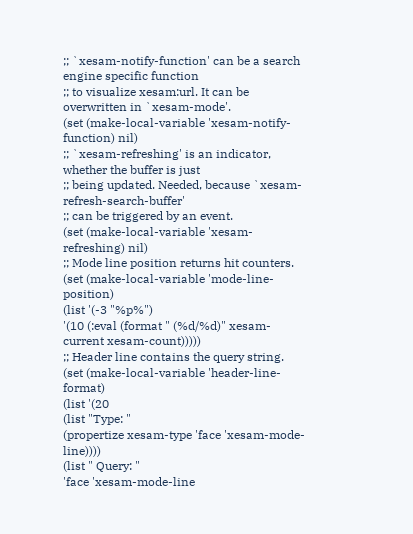;; `xesam-notify-function' can be a search engine specific function
;; to visualize xesam:url. It can be overwritten in `xesam-mode'.
(set (make-local-variable 'xesam-notify-function) nil)
;; `xesam-refreshing' is an indicator, whether the buffer is just
;; being updated. Needed, because `xesam-refresh-search-buffer'
;; can be triggered by an event.
(set (make-local-variable 'xesam-refreshing) nil)
;; Mode line position returns hit counters.
(set (make-local-variable 'mode-line-position)
(list '(-3 "%p%")
'(10 (:eval (format " (%d/%d)" xesam-current xesam-count)))))
;; Header line contains the query string.
(set (make-local-variable 'header-line-format)
(list '(20
(list "Type: "
(propertize xesam-type 'face 'xesam-mode-line))))
(list " Query: "
'face 'xesam-mode-line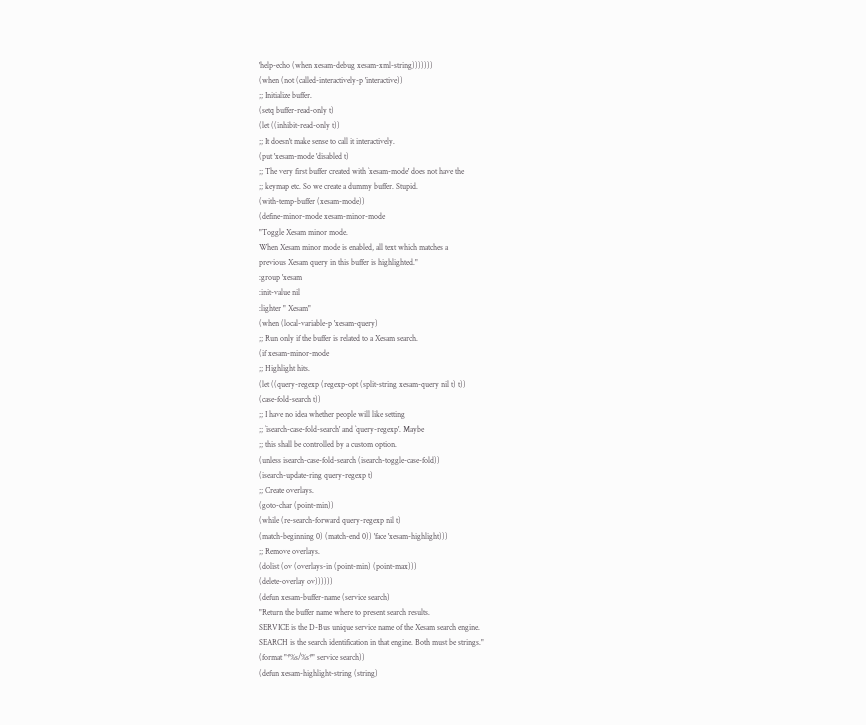'help-echo (when xesam-debug xesam-xml-string)))))))
(when (not (called-interactively-p 'interactive))
;; Initialize buffer.
(setq buffer-read-only t)
(let ((inhibit-read-only t))
;; It doesn't make sense to call it interactively.
(put 'xesam-mode 'disabled t)
;; The very first buffer created with `xesam-mode' does not have the
;; keymap etc. So we create a dummy buffer. Stupid.
(with-temp-buffer (xesam-mode))
(define-minor-mode xesam-minor-mode
"Toggle Xesam minor mode.
When Xesam minor mode is enabled, all text which matches a
previous Xesam query in this buffer is highlighted."
:group 'xesam
:init-value nil
:lighter " Xesam"
(when (local-variable-p 'xesam-query)
;; Run only if the buffer is related to a Xesam search.
(if xesam-minor-mode
;; Highlight hits.
(let ((query-regexp (regexp-opt (split-string xesam-query nil t) t))
(case-fold-search t))
;; I have no idea whether people will like setting
;; `isearch-case-fold-search' and `query-regexp'. Maybe
;; this shall be controlled by a custom option.
(unless isearch-case-fold-search (isearch-toggle-case-fold))
(isearch-update-ring query-regexp t)
;; Create overlays.
(goto-char (point-min))
(while (re-search-forward query-regexp nil t)
(match-beginning 0) (match-end 0)) 'face 'xesam-highlight)))
;; Remove overlays.
(dolist (ov (overlays-in (point-min) (point-max)))
(delete-overlay ov))))))
(defun xesam-buffer-name (service search)
"Return the buffer name where to present search results.
SERVICE is the D-Bus unique service name of the Xesam search engine.
SEARCH is the search identification in that engine. Both must be strings."
(format "*%s/%s*" service search))
(defun xesam-highlight-string (string)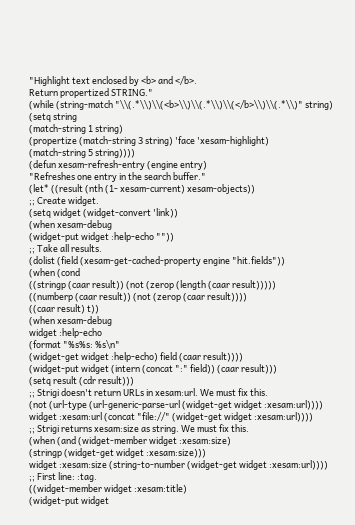"Highlight text enclosed by <b> and </b>.
Return propertized STRING."
(while (string-match "\\(.*\\)\\(<b>\\)\\(.*\\)\\(</b>\\)\\(.*\\)" string)
(setq string
(match-string 1 string)
(propertize (match-string 3 string) 'face 'xesam-highlight)
(match-string 5 string))))
(defun xesam-refresh-entry (engine entry)
"Refreshes one entry in the search buffer."
(let* ((result (nth (1- xesam-current) xesam-objects))
;; Create widget.
(setq widget (widget-convert 'link))
(when xesam-debug
(widget-put widget :help-echo ""))
;; Take all results.
(dolist (field (xesam-get-cached-property engine "hit.fields"))
(when (cond
((stringp (caar result)) (not (zerop (length (caar result)))))
((numberp (caar result)) (not (zerop (caar result))))
((caar result) t))
(when xesam-debug
widget :help-echo
(format "%s%s: %s\n"
(widget-get widget :help-echo) field (caar result))))
(widget-put widget (intern (concat ":" field)) (caar result)))
(setq result (cdr result)))
;; Strigi doesn't return URLs in xesam:url. We must fix this.
(not (url-type (url-generic-parse-url (widget-get widget :xesam:url))))
widget :xesam:url (concat "file://" (widget-get widget :xesam:url))))
;; Strigi returns xesam:size as string. We must fix this.
(when (and (widget-member widget :xesam:size)
(stringp (widget-get widget :xesam:size)))
widget :xesam:size (string-to-number (widget-get widget :xesam:url))))
;; First line: :tag.
((widget-member widget :xesam:title)
(widget-put widget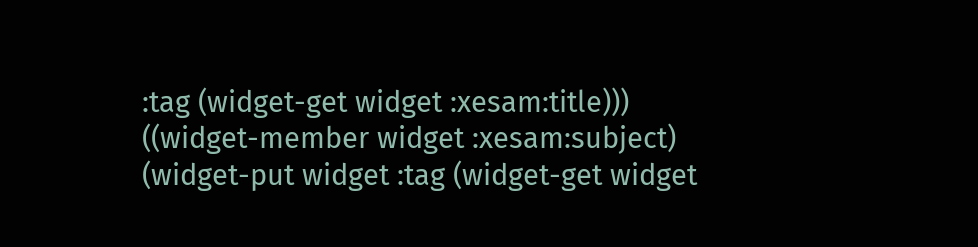:tag (widget-get widget :xesam:title)))
((widget-member widget :xesam:subject)
(widget-put widget :tag (widget-get widget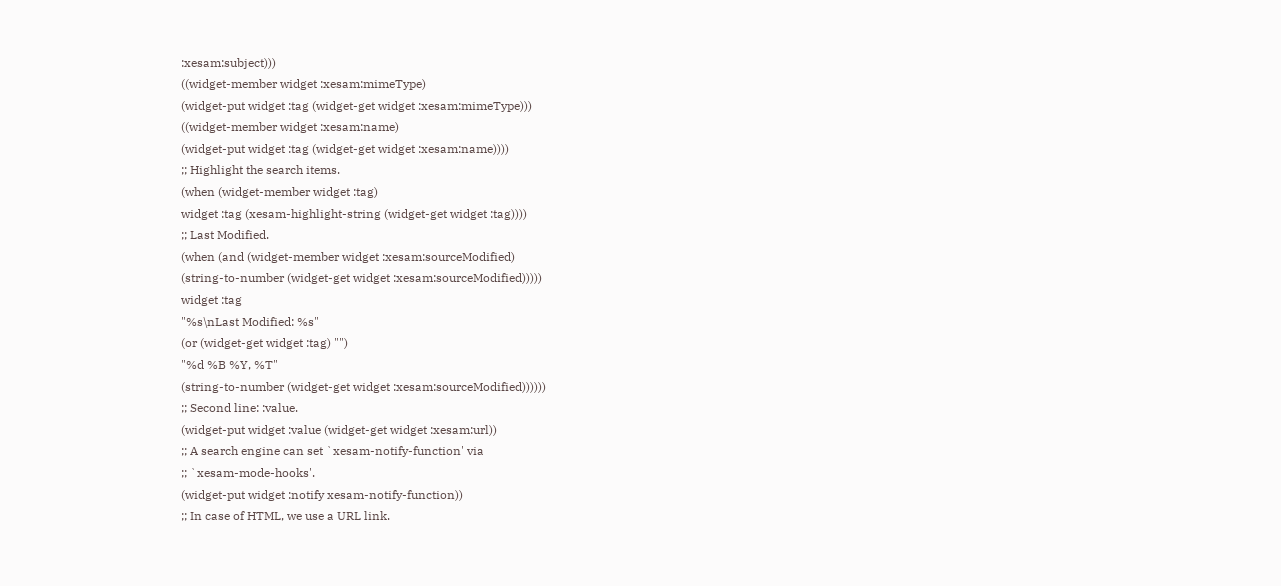:xesam:subject)))
((widget-member widget :xesam:mimeType)
(widget-put widget :tag (widget-get widget :xesam:mimeType)))
((widget-member widget :xesam:name)
(widget-put widget :tag (widget-get widget :xesam:name))))
;; Highlight the search items.
(when (widget-member widget :tag)
widget :tag (xesam-highlight-string (widget-get widget :tag))))
;; Last Modified.
(when (and (widget-member widget :xesam:sourceModified)
(string-to-number (widget-get widget :xesam:sourceModified)))))
widget :tag
"%s\nLast Modified: %s"
(or (widget-get widget :tag) "")
"%d %B %Y, %T"
(string-to-number (widget-get widget :xesam:sourceModified))))))
;; Second line: :value.
(widget-put widget :value (widget-get widget :xesam:url))
;; A search engine can set `xesam-notify-function' via
;; `xesam-mode-hooks'.
(widget-put widget :notify xesam-notify-function))
;; In case of HTML, we use a URL link.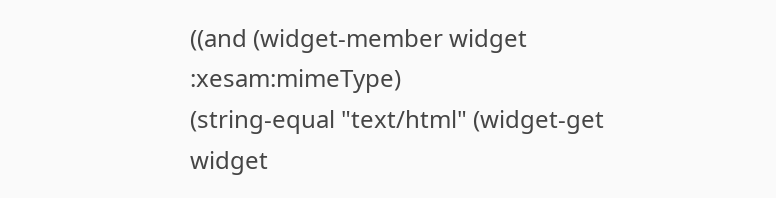((and (widget-member widget :xesam:mimeType)
(string-equal "text/html" (widget-get widget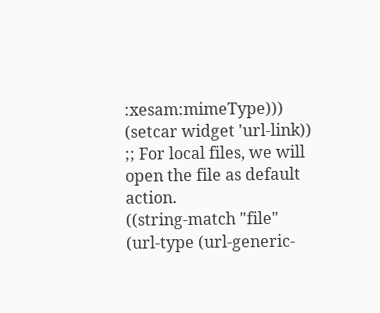:xesam:mimeType)))
(setcar widget 'url-link))
;; For local files, we will open the file as default action.
((string-match "file"
(url-type (url-generic-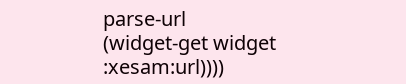parse-url
(widget-get widget :xesam:url))))